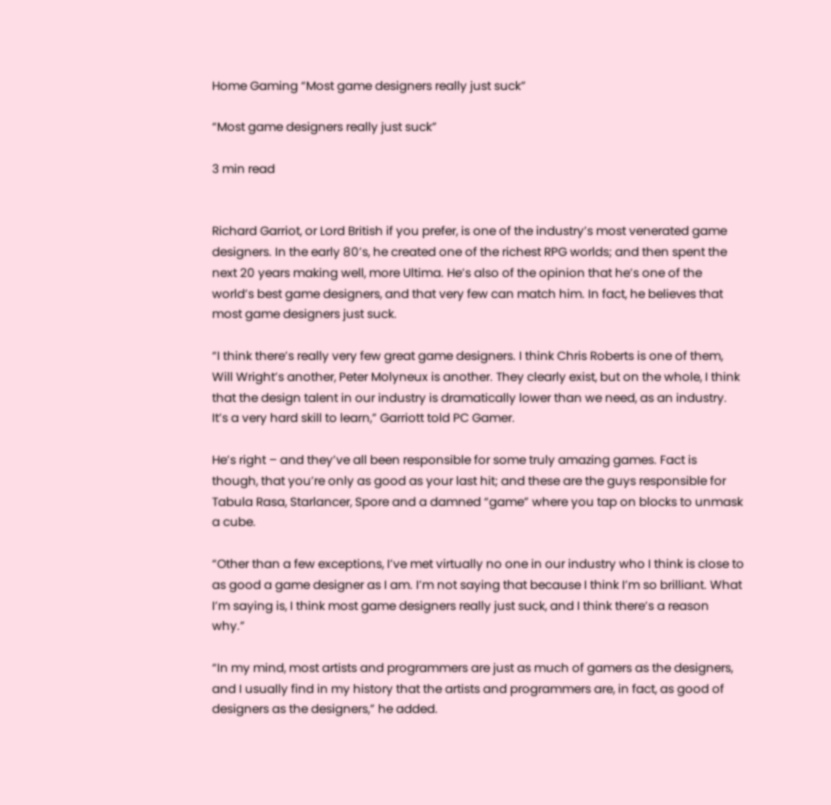Home Gaming “Most game designers really just suck”

“Most game designers really just suck”

3 min read


Richard Garriot, or Lord British if you prefer, is one of the industry’s most venerated game designers. In the early 80’s, he created one of the richest RPG worlds; and then spent the next 20 years making well, more Ultima. He’s also of the opinion that he’s one of the world’s best game designers, and that very few can match him. In fact, he believes that most game designers just suck.

“I think there’s really very few great game designers. I think Chris Roberts is one of them, Will Wright’s another, Peter Molyneux is another. They clearly exist, but on the whole, I think that the design talent in our industry is dramatically lower than we need, as an industry. It’s a very hard skill to learn,” Garriott told PC Gamer.

He’s right – and they’ve all been responsible for some truly amazing games. Fact is though, that you’re only as good as your last hit; and these are the guys responsible for Tabula Rasa, Starlancer, Spore and a damned “game” where you tap on blocks to unmask a cube.

“Other than a few exceptions, I’ve met virtually no one in our industry who I think is close to as good a game designer as I am. I’m not saying that because I think I’m so brilliant. What I’m saying is, I think most game designers really just suck, and I think there’s a reason why.”

“In my mind, most artists and programmers are just as much of gamers as the designers, and I usually find in my history that the artists and programmers are, in fact, as good of designers as the designers,” he added.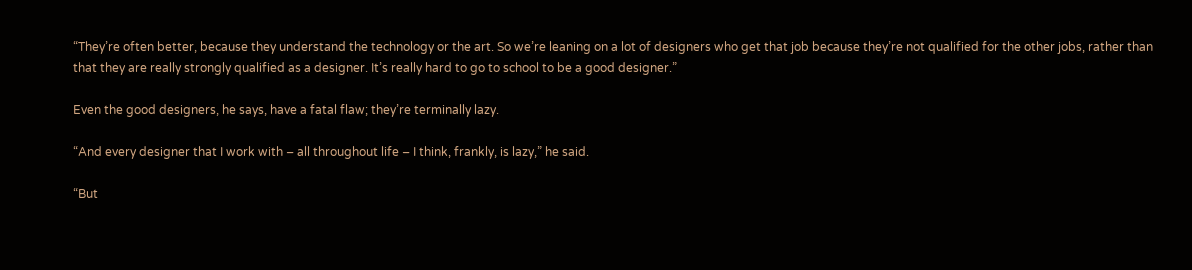“They’re often better, because they understand the technology or the art. So we’re leaning on a lot of designers who get that job because they’re not qualified for the other jobs, rather than that they are really strongly qualified as a designer. It’s really hard to go to school to be a good designer.”

Even the good designers, he says, have a fatal flaw; they’re terminally lazy.

“And every designer that I work with – all throughout life – I think, frankly, is lazy,” he said.

“But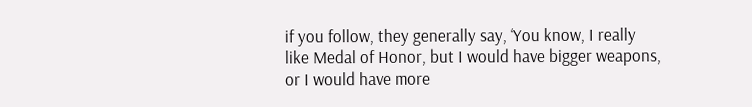if you follow, they generally say, ‘You know, I really like Medal of Honor, but I would have bigger weapons, or I would have more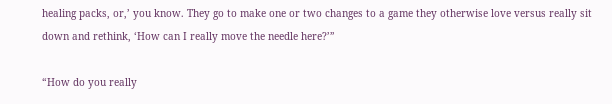healing packs, or,’ you know. They go to make one or two changes to a game they otherwise love versus really sit down and rethink, ‘How can I really move the needle here?’”

“How do you really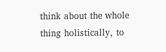think about the whole thing holistically, to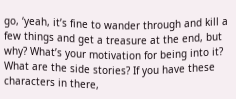go, ‘yeah, it’s fine to wander through and kill a few things and get a treasure at the end, but why? What’s your motivation for being into it? What are the side stories? If you have these characters in there,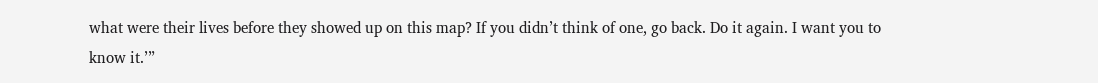what were their lives before they showed up on this map? If you didn’t think of one, go back. Do it again. I want you to know it.’”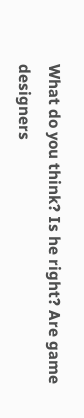What do you think? Is he right? Are game designers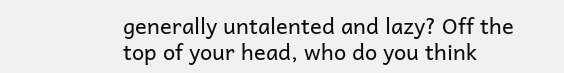generally untalented and lazy? Off the top of your head, who do you think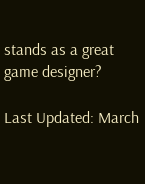stands as a great game designer?

Last Updated: March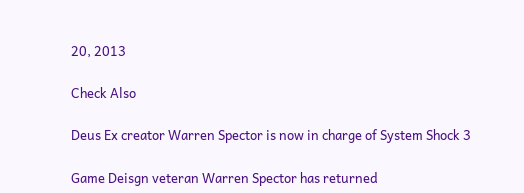20, 2013

Check Also

Deus Ex creator Warren Spector is now in charge of System Shock 3

Game Deisgn veteran Warren Spector has returned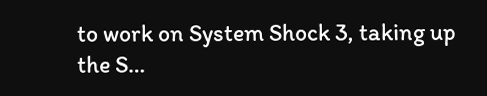to work on System Shock 3, taking up the S…